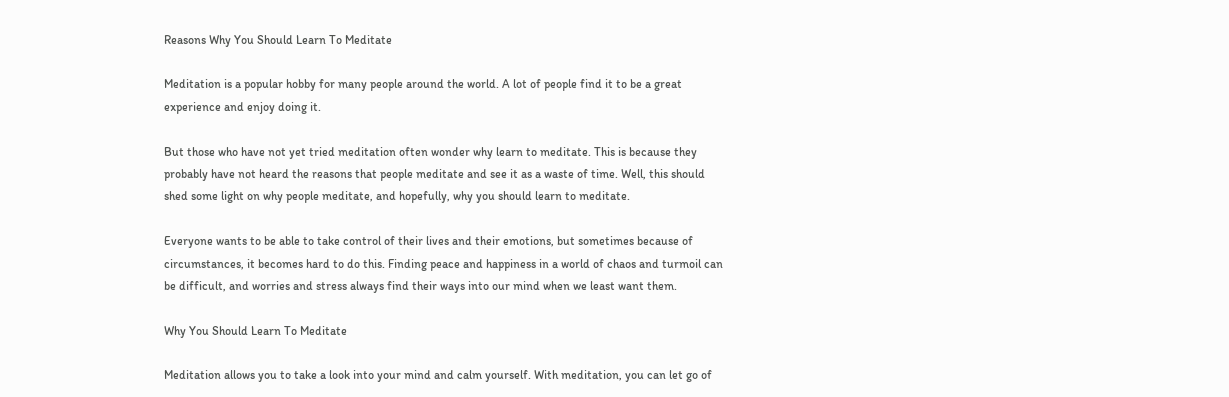Reasons Why You Should Learn To Meditate

Meditation is a popular hobby for many people around the world. A lot of people find it to be a great experience and enjoy doing it.

But those who have not yet tried meditation often wonder why learn to meditate. This is because they probably have not heard the reasons that people meditate and see it as a waste of time. Well, this should shed some light on why people meditate, and hopefully, why you should learn to meditate.

Everyone wants to be able to take control of their lives and their emotions, but sometimes because of circumstances, it becomes hard to do this. Finding peace and happiness in a world of chaos and turmoil can be difficult, and worries and stress always find their ways into our mind when we least want them.

Why You Should Learn To Meditate

Meditation allows you to take a look into your mind and calm yourself. With meditation, you can let go of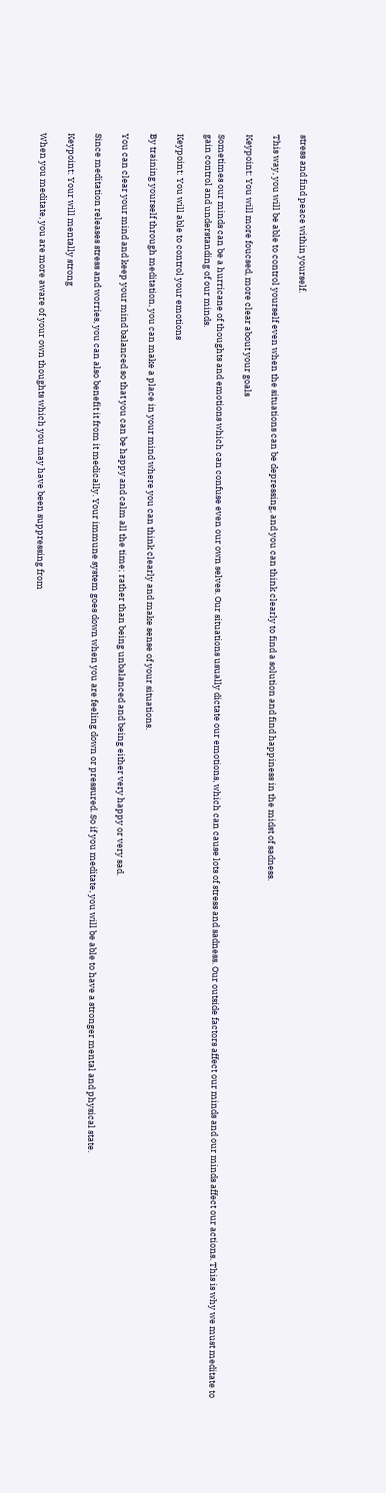stress and find peace within yourself.

This way, you will be able to control yourself even when the situations can be depressing, and you can think clearly to find a solution and find happiness in the midst of sadness.

Keypoint: You will more foucsed, more clear about your goals

Sometimes our minds can be a hurricane of thoughts and emotions which can confuse even our own selves. Our situations usually dictate our emotions, which can cause lots of stress and sadness. Our outside factors affect our minds and our minds affect our actions. This is why we must meditate to gain control and understanding of our minds.

Keypoint: You will able to control your emotions

By training yourself through meditation, you can make a place in your mind where you can think clearly and make sense of your situations.

You can clear your mind and keep your mind balanced so that you can be happy and calm all the time; rather than being unbalanced and being either very happy or very sad.

Since meditation releases stress and worries, you can also benefit it from it medically. Your immune system goes down when you are feeling down or pressured. So if you meditate, you will be able to have a stronger mental and physical state.

Keypoint: Your will mentally strong

When you meditate, you are more aware of your own thoughts which you may have been suppressing from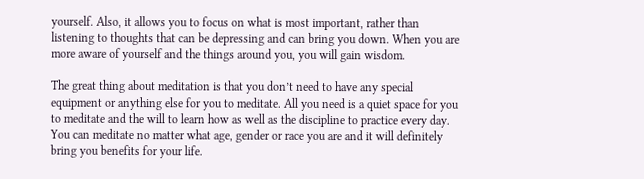yourself. Also, it allows you to focus on what is most important, rather than listening to thoughts that can be depressing and can bring you down. When you are more aware of yourself and the things around you, you will gain wisdom.

The great thing about meditation is that you don’t need to have any special equipment or anything else for you to meditate. All you need is a quiet space for you to meditate and the will to learn how as well as the discipline to practice every day. You can meditate no matter what age, gender or race you are and it will definitely bring you benefits for your life.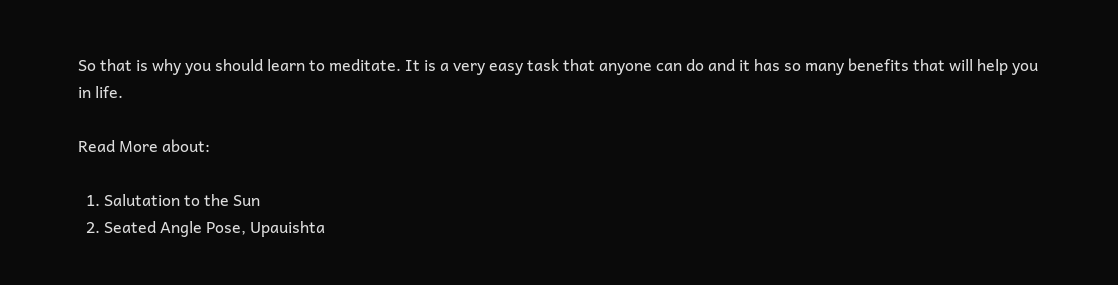So that is why you should learn to meditate. It is a very easy task that anyone can do and it has so many benefits that will help you in life.

Read More about:

  1. Salutation to the Sun
  2. Seated Angle Pose, Upauishta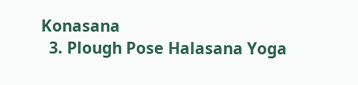Konasana
  3. Plough Pose Halasana Yoga